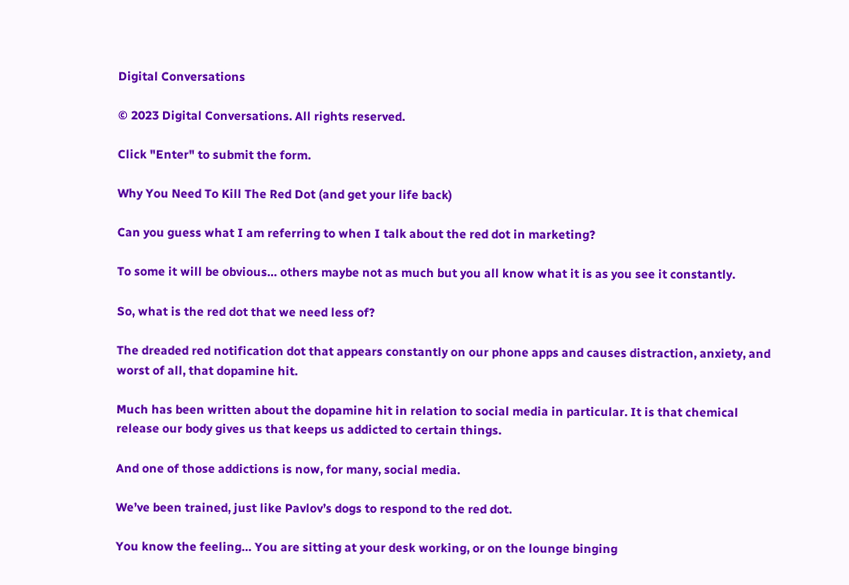Digital Conversations

© 2023 Digital Conversations. All rights reserved.

Click "Enter" to submit the form.

Why You Need To Kill The Red Dot (and get your life back)

Can you guess what I am referring to when I talk about the red dot in marketing?

To some it will be obvious… others maybe not as much but you all know what it is as you see it constantly.

So, what is the red dot that we need less of?

The dreaded red notification dot that appears constantly on our phone apps and causes distraction, anxiety, and worst of all, that dopamine hit.

Much has been written about the dopamine hit in relation to social media in particular. It is that chemical release our body gives us that keeps us addicted to certain things.

And one of those addictions is now, for many, social media.

We’ve been trained, just like Pavlov’s dogs to respond to the red dot.

You know the feeling… You are sitting at your desk working, or on the lounge binging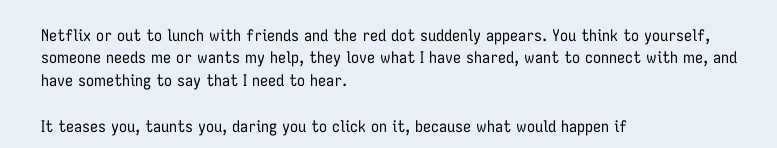Netflix or out to lunch with friends and the red dot suddenly appears. You think to yourself, someone needs me or wants my help, they love what I have shared, want to connect with me, and have something to say that I need to hear.

It teases you, taunts you, daring you to click on it, because what would happen if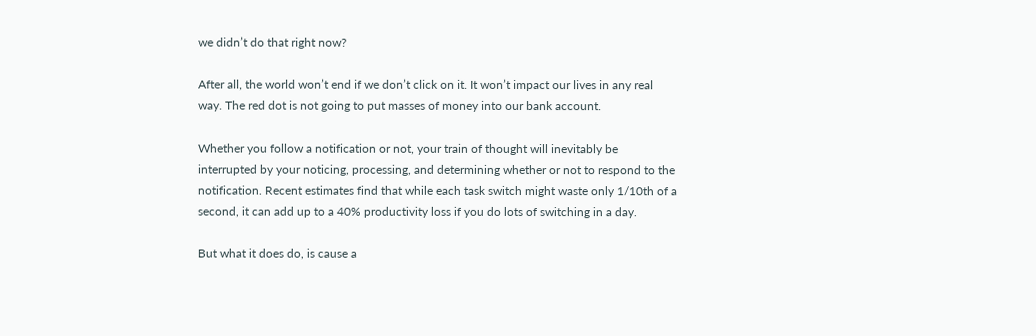we didn’t do that right now?

After all, the world won’t end if we don’t click on it. It won’t impact our lives in any real way. The red dot is not going to put masses of money into our bank account.

Whether you follow a notification or not, your train of thought will inevitably be interrupted by your noticing, processing, and determining whether or not to respond to the notification. Recent estimates find that while each task switch might waste only 1/10th of a second, it can add up to a 40% productivity loss if you do lots of switching in a day.

But what it does do, is cause a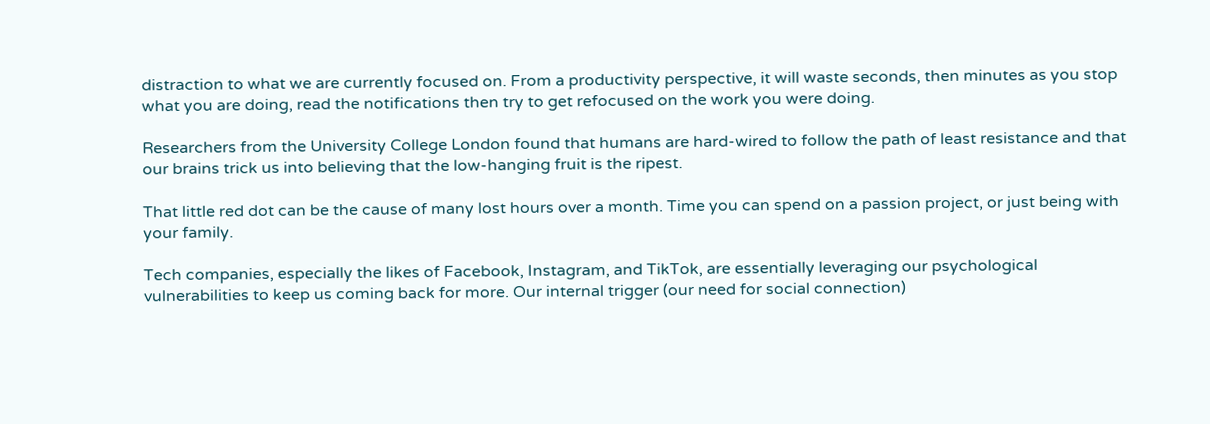distraction to what we are currently focused on. From a productivity perspective, it will waste seconds, then minutes as you stop what you are doing, read the notifications then try to get refocused on the work you were doing.

Researchers from the University College London found that humans are hard-wired to follow the path of least resistance and that our brains trick us into believing that the low-hanging fruit is the ripest.

That little red dot can be the cause of many lost hours over a month. Time you can spend on a passion project, or just being with your family.

Tech companies, especially the likes of Facebook, Instagram, and TikTok, are essentially leveraging our psychological vulnerabilities to keep us coming back for more. Our internal trigger (our need for social connection)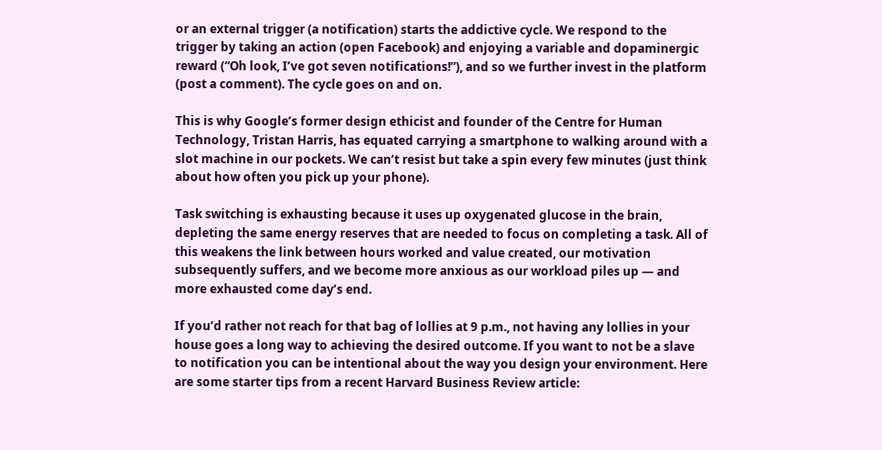or an external trigger (a notification) starts the addictive cycle. We respond to the trigger by taking an action (open Facebook) and enjoying a variable and dopaminergic reward (“Oh look, I’ve got seven notifications!”), and so we further invest in the platform (post a comment). The cycle goes on and on.

This is why Google’s former design ethicist and founder of the Centre for Human Technology, Tristan Harris, has equated carrying a smartphone to walking around with a slot machine in our pockets. We can’t resist but take a spin every few minutes (just think about how often you pick up your phone).

Task switching is exhausting because it uses up oxygenated glucose in the brain, depleting the same energy reserves that are needed to focus on completing a task. All of this weakens the link between hours worked and value created, our motivation subsequently suffers, and we become more anxious as our workload piles up — and more exhausted come day’s end.

If you’d rather not reach for that bag of lollies at 9 p.m., not having any lollies in your house goes a long way to achieving the desired outcome. If you want to not be a slave to notification you can be intentional about the way you design your environment. Here are some starter tips from a recent Harvard Business Review article: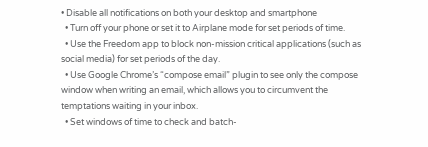• Disable all notifications on both your desktop and smartphone
  • Turn off your phone or set it to Airplane mode for set periods of time.
  • Use the Freedom app to block non-mission critical applications (such as social media) for set periods of the day.
  • Use Google Chrome’s “compose email” plugin to see only the compose window when writing an email, which allows you to circumvent the temptations waiting in your inbox.
  • Set windows of time to check and batch-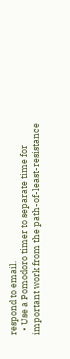respond to email.
  • Use a Pomodoro timer to separate time for important work from the path-of-least-resistance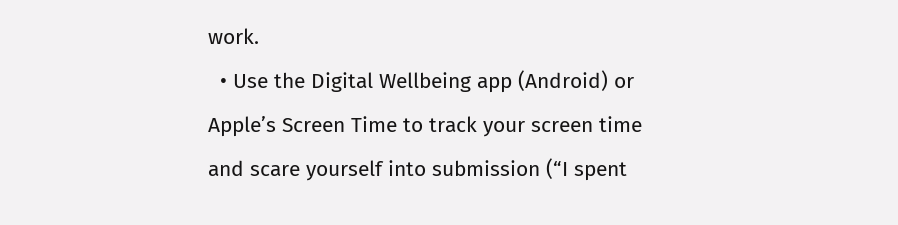work.
  • Use the Digital Wellbeing app (Android) or Apple’s Screen Time to track your screen time and scare yourself into submission (“I spent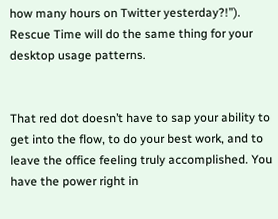how many hours on Twitter yesterday?!”). Rescue Time will do the same thing for your desktop usage patterns.


That red dot doesn’t have to sap your ability to get into the flow, to do your best work, and to leave the office feeling truly accomplished. You have the power right in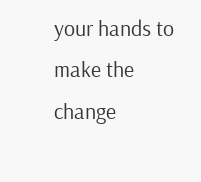your hands to make the change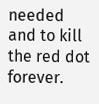needed and to kill the red dot forever.